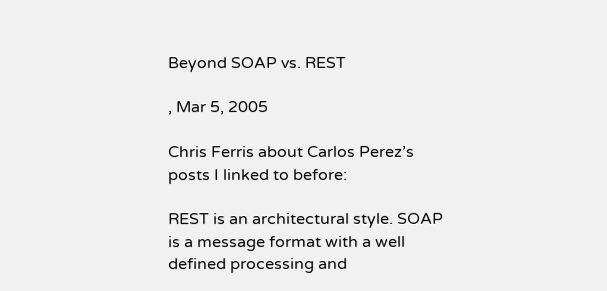Beyond SOAP vs. REST

, Mar 5, 2005

Chris Ferris about Carlos Perez’s posts I linked to before:

REST is an architectural style. SOAP is a message format with a well defined processing and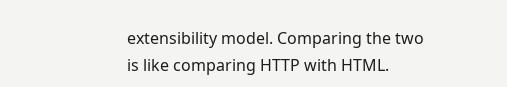extensibility model. Comparing the two is like comparing HTTP with HTML.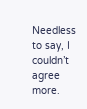Needless to say, I couldn’t agree more.